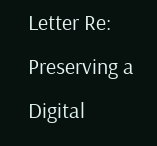Letter Re: Preserving a Digital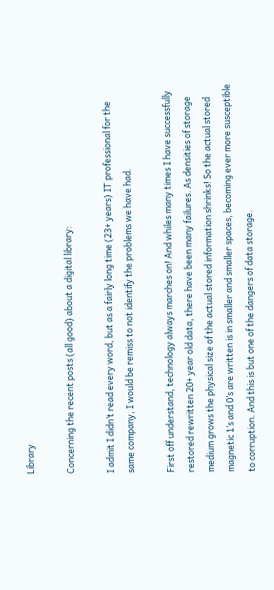Library

Concerning the recent posts (all good) about a digital library:

I admit I didn’t read every word, but as a fairly long time (23+ years) IT professional for the same company, I would be remiss to not identify the problems we have had.

First off understand, technology always marches on! And whiles many times I have successfully restored rewritten 20+ year old data, there have been many failures. As densities of storage medium grows the physical size of the actual stored information shrinks! So the actual stored magnetic 1’s and 0’s are written is in smaller and smaller spaces, becoming ever more susceptible to corruption. And this is but one of the dangers of data storage.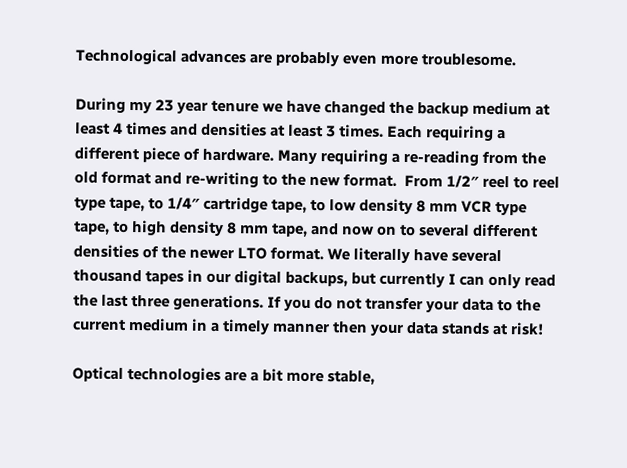Technological advances are probably even more troublesome.

During my 23 year tenure we have changed the backup medium at least 4 times and densities at least 3 times. Each requiring a different piece of hardware. Many requiring a re-reading from the old format and re-writing to the new format.  From 1/2″ reel to reel type tape, to 1/4″ cartridge tape, to low density 8 mm VCR type tape, to high density 8 mm tape, and now on to several different densities of the newer LTO format. We literally have several thousand tapes in our digital backups, but currently I can only read the last three generations. If you do not transfer your data to the current medium in a timely manner then your data stands at risk!

Optical technologies are a bit more stable,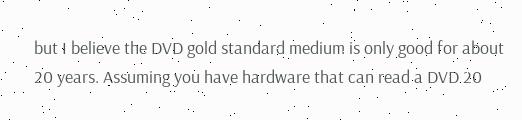but I believe the DVD gold standard medium is only good for about 20 years. Assuming you have hardware that can read a DVD 20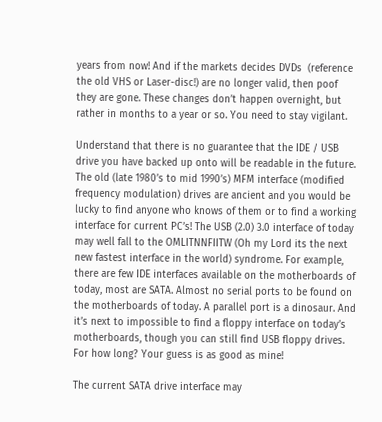years from now! And if the markets decides DVDs  (reference the old VHS or Laser-disc!) are no longer valid, then poof they are gone. These changes don’t happen overnight, but rather in months to a year or so. You need to stay vigilant.

Understand that there is no guarantee that the IDE / USB drive you have backed up onto will be readable in the future. The old (late 1980’s to mid 1990’s) MFM interface (modified frequency modulation) drives are ancient and you would be lucky to find anyone who knows of them or to find a working interface for current PC’s! The USB (2.0) 3.0 interface of today may well fall to the OMLITNNFIITW (Oh my Lord its the next new fastest interface in the world) syndrome. For example, there are few IDE interfaces available on the motherboards of today, most are SATA. Almost no serial ports to be found on the motherboards of today. A parallel port is a dinosaur. And it’s next to impossible to find a floppy interface on today’s motherboards, though you can still find USB floppy drives. For how long? Your guess is as good as mine!

The current SATA drive interface may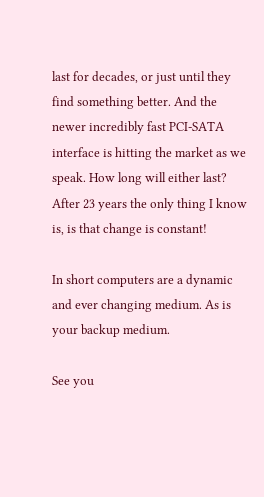last for decades, or just until they find something better. And the newer incredibly fast PCI-SATA interface is hitting the market as we speak. How long will either last? After 23 years the only thing I know is, is that change is constant!

In short computers are a dynamic and ever changing medium. As is your backup medium.

See you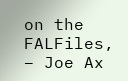on the FALFiles, – Joe Ax